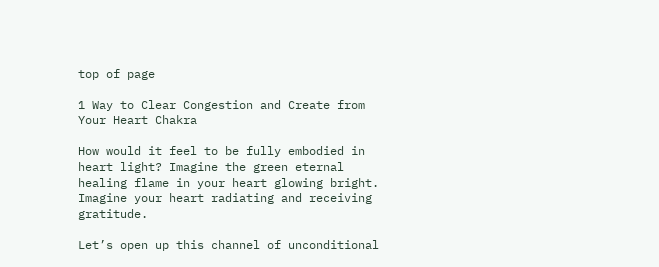top of page

1 Way to Clear Congestion and Create from Your Heart Chakra

How would it feel to be fully embodied in heart light? Imagine the green eternal healing flame in your heart glowing bright. Imagine your heart radiating and receiving gratitude.

Let’s open up this channel of unconditional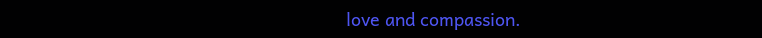love and compassion.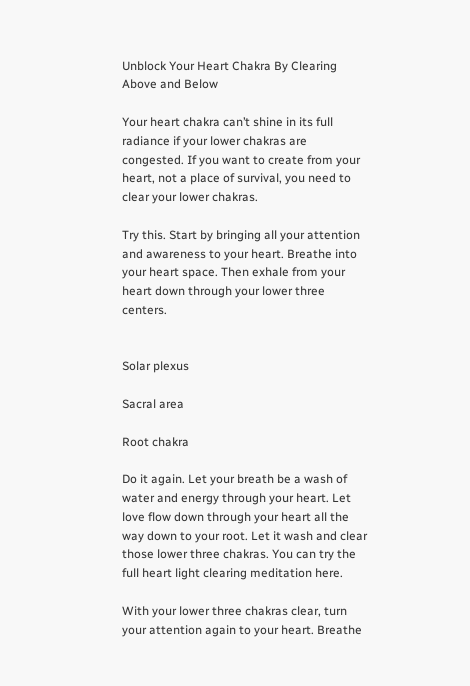Unblock Your Heart Chakra By Clearing Above and Below

Your heart chakra can’t shine in its full radiance if your lower chakras are congested. If you want to create from your heart, not a place of survival, you need to clear your lower chakras.

Try this. Start by bringing all your attention and awareness to your heart. Breathe into your heart space. Then exhale from your heart down through your lower three centers.


Solar plexus

Sacral area

Root chakra

Do it again. Let your breath be a wash of water and energy through your heart. Let love flow down through your heart all the way down to your root. Let it wash and clear those lower three chakras. You can try the full heart light clearing meditation here.

With your lower three chakras clear, turn your attention again to your heart. Breathe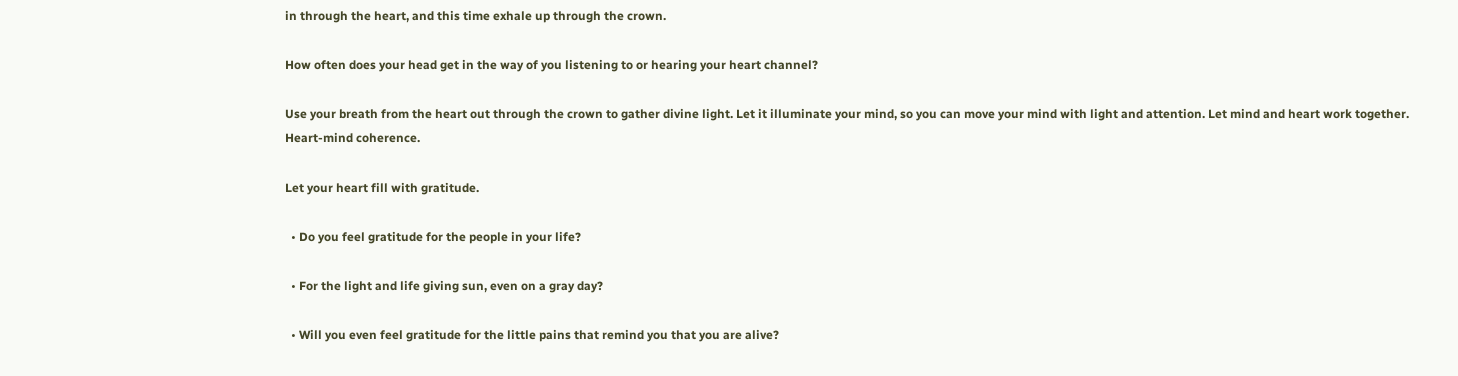in through the heart, and this time exhale up through the crown.

How often does your head get in the way of you listening to or hearing your heart channel?

Use your breath from the heart out through the crown to gather divine light. Let it illuminate your mind, so you can move your mind with light and attention. Let mind and heart work together. Heart-mind coherence.

Let your heart fill with gratitude.

  • Do you feel gratitude for the people in your life?

  • For the light and life giving sun, even on a gray day?

  • Will you even feel gratitude for the little pains that remind you that you are alive?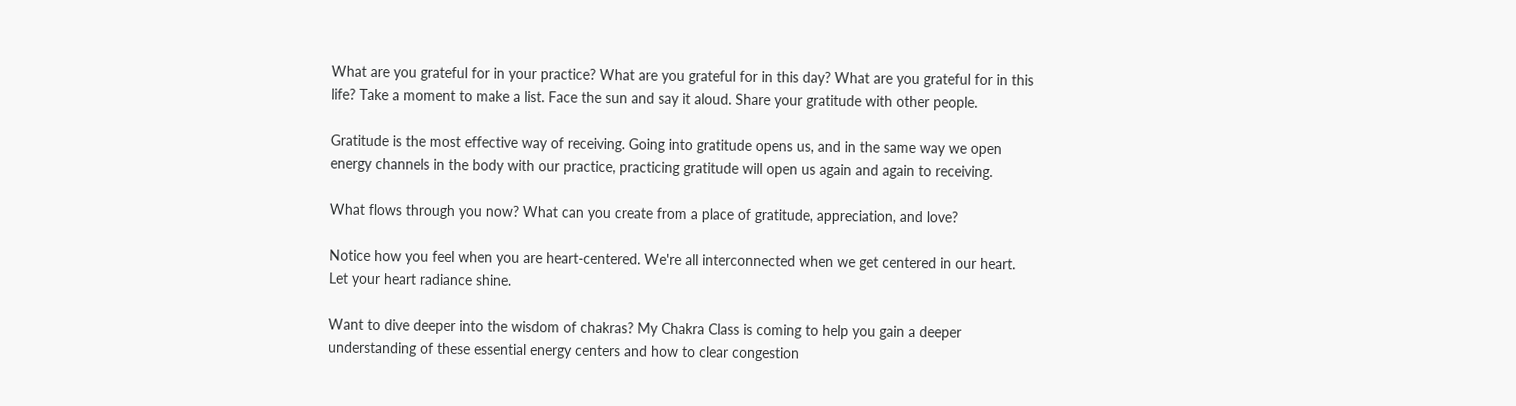What are you grateful for in your practice? What are you grateful for in this day? What are you grateful for in this life? Take a moment to make a list. Face the sun and say it aloud. Share your gratitude with other people.

Gratitude is the most effective way of receiving. Going into gratitude opens us, and in the same way we open energy channels in the body with our practice, practicing gratitude will open us again and again to receiving.

What flows through you now? What can you create from a place of gratitude, appreciation, and love?

Notice how you feel when you are heart-centered. We're all interconnected when we get centered in our heart. Let your heart radiance shine.

Want to dive deeper into the wisdom of chakras? My Chakra Class is coming to help you gain a deeper understanding of these essential energy centers and how to clear congestion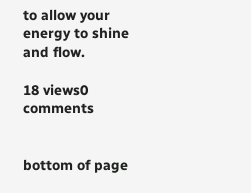to allow your energy to shine and flow.

18 views0 comments


bottom of page